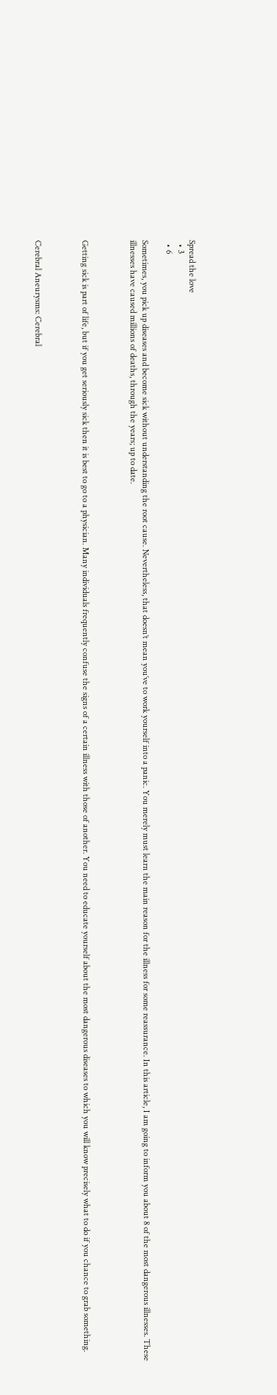Spread the love
  • 3
  • 6

Sometimes, you pick up diseases and become sick without understanding the root cause. Nevertheless, that doesn’t mean you’ve to work yourself into a panic. You merely must learn the main reason for the illness for some reassurance. In this article, I am going to inform you about 8 of the most dangerous illnesses. These illnesses have caused millions of deaths, through the years; up to date.



Getting sick is part of life, but if you get seriously sick then it is best to go to a physician. Many individuals frequently confuse the signs of a certain illness with those of another. You need to educate yourself about the most dangerous diseases to which you will know precisely what to do if you chance to grab something.



Cerebral Aneurysms: Cerebral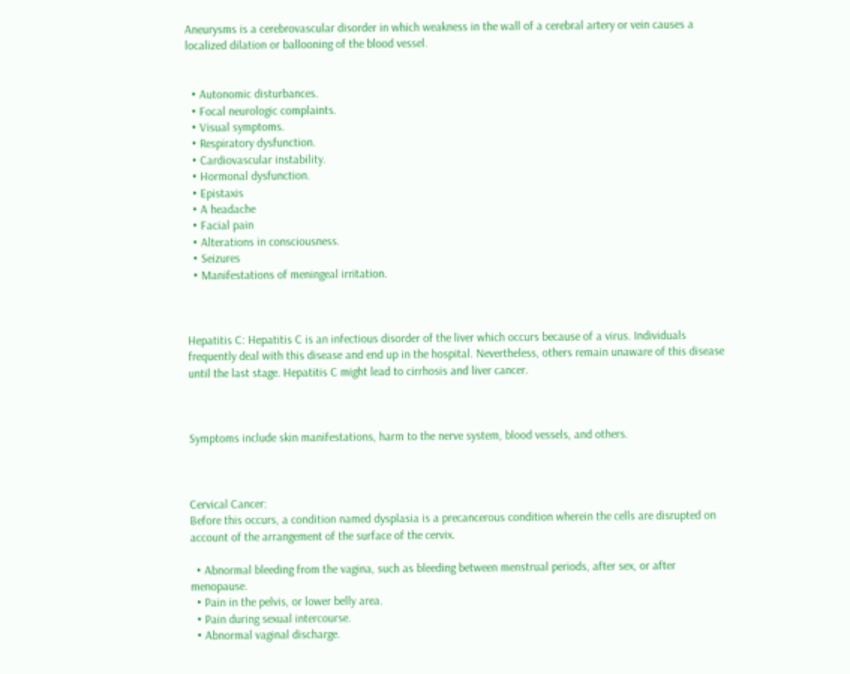Aneurysms is a cerebrovascular disorder in which weakness in the wall of a cerebral artery or vein causes a localized dilation or ballooning of the blood vessel.


  • Autonomic disturbances.
  • Focal neurologic complaints.
  • Visual symptoms.
  • Respiratory dysfunction.
  • Cardiovascular instability.
  • Hormonal dysfunction.
  • Epistaxis
  • A headache
  • Facial pain
  • Alterations in consciousness.
  • Seizures
  • Manifestations of meningeal irritation.



Hepatitis C: Hepatitis C is an infectious disorder of the liver which occurs because of a virus. Individuals frequently deal with this disease and end up in the hospital. Nevertheless, others remain unaware of this disease until the last stage. Hepatitis C might lead to cirrhosis and liver cancer.



Symptoms include skin manifestations, harm to the nerve system, blood vessels, and others.



Cervical Cancer:
Before this occurs, a condition named dysplasia is a precancerous condition wherein the cells are disrupted on account of the arrangement of the surface of the cervix.

  • Abnormal bleeding from the vagina, such as bleeding between menstrual periods, after sex, or after menopause.
  • Pain in the pelvis, or lower belly area.
  • Pain during sexual intercourse.
  • Abnormal vaginal discharge.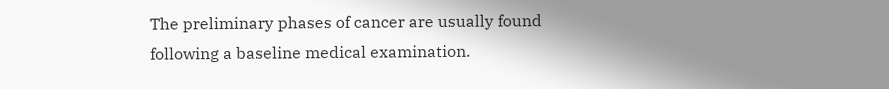The preliminary phases of cancer are usually found following a baseline medical examination.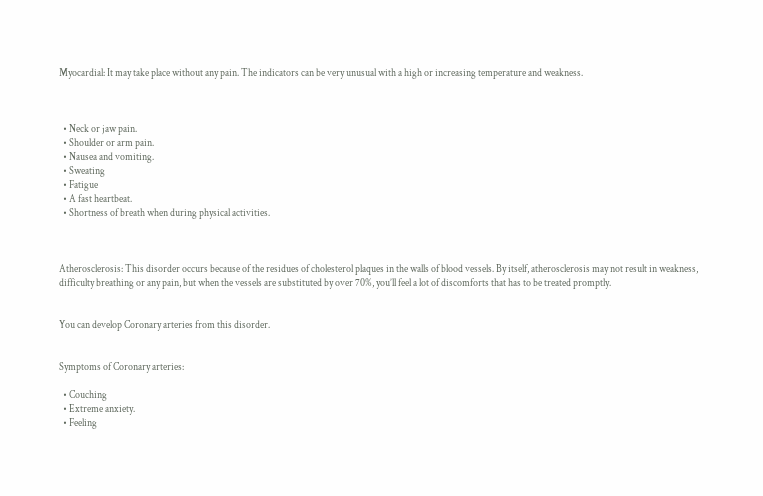Myocardial: It may take place without any pain. The indicators can be very unusual with a high or increasing temperature and weakness.



  • Neck or jaw pain.
  • Shoulder or arm pain.
  • Nausea and vomiting.
  • Sweating
  • Fatigue
  • A fast heartbeat.
  • Shortness of breath when during physical activities.



Atherosclerosis: This disorder occurs because of the residues of cholesterol plaques in the walls of blood vessels. By itself, atherosclerosis may not result in weakness, difficulty breathing or any pain, but when the vessels are substituted by over 70%, you’ll feel a lot of discomforts that has to be treated promptly.


You can develop Coronary arteries from this disorder.


Symptoms of Coronary arteries:

  • Couching
  • Extreme anxiety.
  • Feeling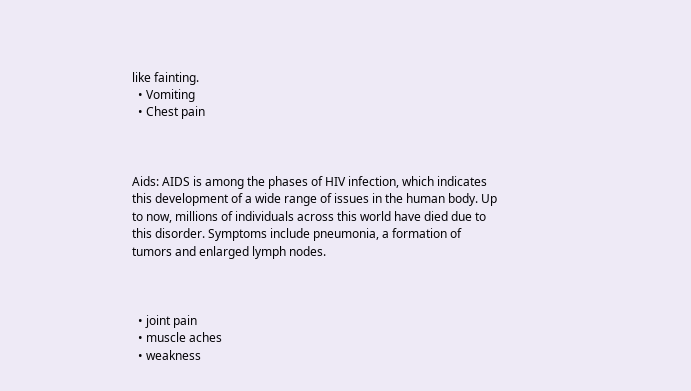like fainting.
  • Vomiting
  • Chest pain



Aids: AIDS is among the phases of HIV infection, which indicates this development of a wide range of issues in the human body. Up to now, millions of individuals across this world have died due to this disorder. Symptoms include pneumonia, a formation of tumors and enlarged lymph nodes.



  • joint pain
  • muscle aches
  • weakness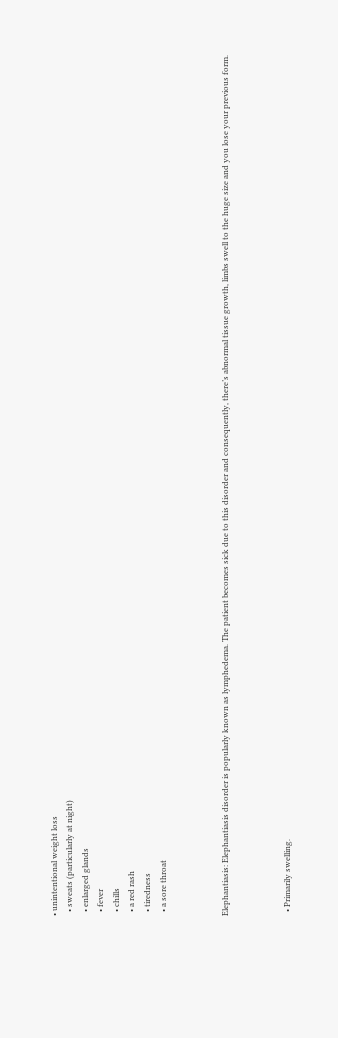• unintentional weight loss
  • sweats (particularly at night)
  • enlarged glands
  • fever
  • chills
  • a red rash
  • tiredness
  • a sore throat



Elephantiasis: Elephantiasis disorder is popularly known as lymphedema. The patient becomes sick due to this disorder and consequently, there’s abnormal tissue growth, limbs swell to the huge size and you lose your previous form.



  • Primarily swelling.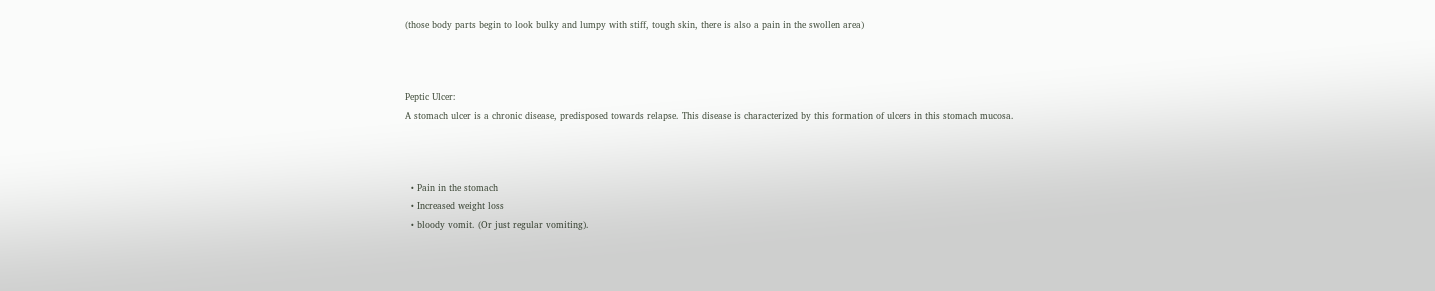(those body parts begin to look bulky and lumpy with stiff, tough skin, there is also a pain in the swollen area)



Peptic Ulcer:
A stomach ulcer is a chronic disease, predisposed towards relapse. This disease is characterized by this formation of ulcers in this stomach mucosa.



  • Pain in the stomach
  • Increased weight loss
  • bloody vomit. (Or just regular vomiting).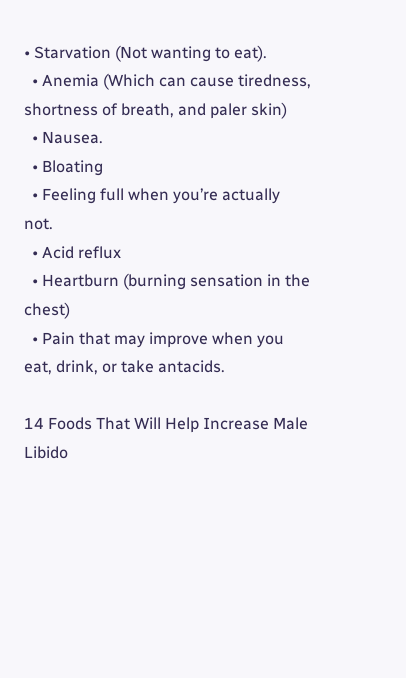• Starvation (Not wanting to eat).
  • Anemia (Which can cause tiredness, shortness of breath, and paler skin)
  • Nausea.
  • Bloating
  • Feeling full when you’re actually not.
  • Acid reflux
  • Heartburn (burning sensation in the chest)
  • Pain that may improve when you eat, drink, or take antacids.

14 Foods That Will Help Increase Male Libido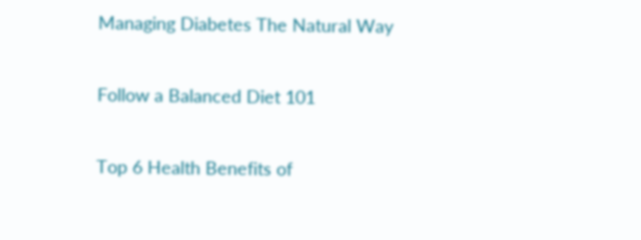Managing Diabetes The Natural Way

Follow a Balanced Diet 101

Top 6 Health Benefits of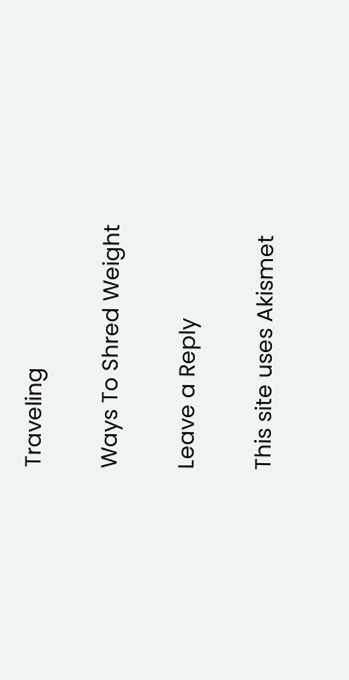Traveling

Ways To Shred Weight

Leave a Reply

This site uses Akismet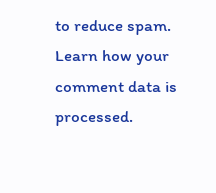to reduce spam. Learn how your comment data is processed.